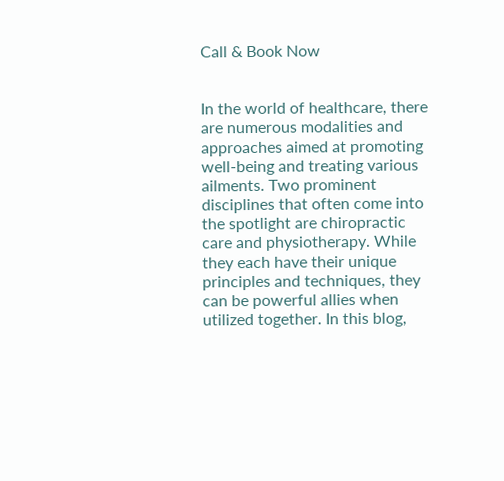Call & Book Now


In the world of healthcare, there are numerous modalities and approaches aimed at promoting well-being and treating various ailments. Two prominent disciplines that often come into the spotlight are chiropractic care and physiotherapy. While they each have their unique principles and techniques, they can be powerful allies when utilized together. In this blog,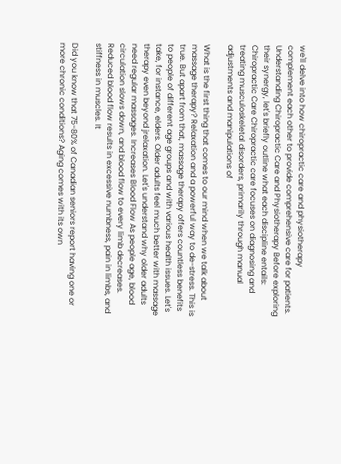we'll delve into how chiropractic care and physiotherapy complement each other to provide comprehensive care for patients. Understanding Chiropractic Care and Physiotherapy Before exploring their synergy, let's briefly outline what each discipline entails: Chiropractic Care Chiropractic care focuses on diagnosing and treating musculoskeletal disorders, primarily through manual adjustments and manipulations of

What is the first thing that comes to our mind when we talk about massage therapy? Relaxation and a powerful way to de-stress. This is true. But apart from that, massage therapy offers countless benefits to people of different age groups and with various health issues. Let's take, for instance, elders. Older adults feel much better with massage therapy even beyond jrelaxation. Let's understand why older adults need regular massages. Increases Blood Flow As people age, blood circulation slows down, and blood flow to every limb decreases. Reduced blood flow results in excessive numbness, pain in limbs, and stiffness in muscles. It

Did you know that 75-80% of Canadian seniors report having one or more chronic conditions? Aging comes with its own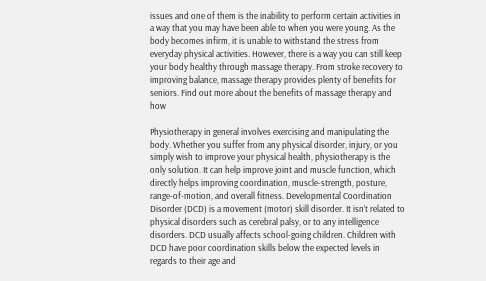issues and one of them is the inability to perform certain activities in a way that you may have been able to when you were young. As the body becomes infirm, it is unable to withstand the stress from everyday physical activities. However, there is a way you can still keep your body healthy through massage therapy. From stroke recovery to improving balance, massage therapy provides plenty of benefits for seniors. Find out more about the benefits of massage therapy and how

Physiotherapy in general involves exercising and manipulating the body. Whether you suffer from any physical disorder, injury, or you simply wish to improve your physical health, physiotherapy is the only solution. It can help improve joint and muscle function, which directly helps improving coordination, muscle-strength, posture, range-of-motion, and overall fitness. Developmental Coordination Disorder (DCD) is a movement (motor) skill disorder. It isn’t related to physical disorders such as cerebral palsy, or to any intelligence disorders. DCD usually affects school-going children. Children with DCD have poor coordination skills below the expected levels in regards to their age and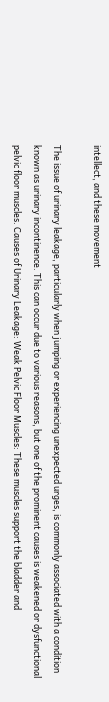intellect, and these movement

The issue of urinary leakage, particularly when jumping or experiencing unexpected urges, is commonly associated with a condition known as urinary incontinence. This can occur due to various reasons, but one of the prominent causes is weakened or dysfunctional pelvic floor muscles. Causes of Urinary Leakage: Weak Pelvic Floor Muscles: These muscles support the bladder and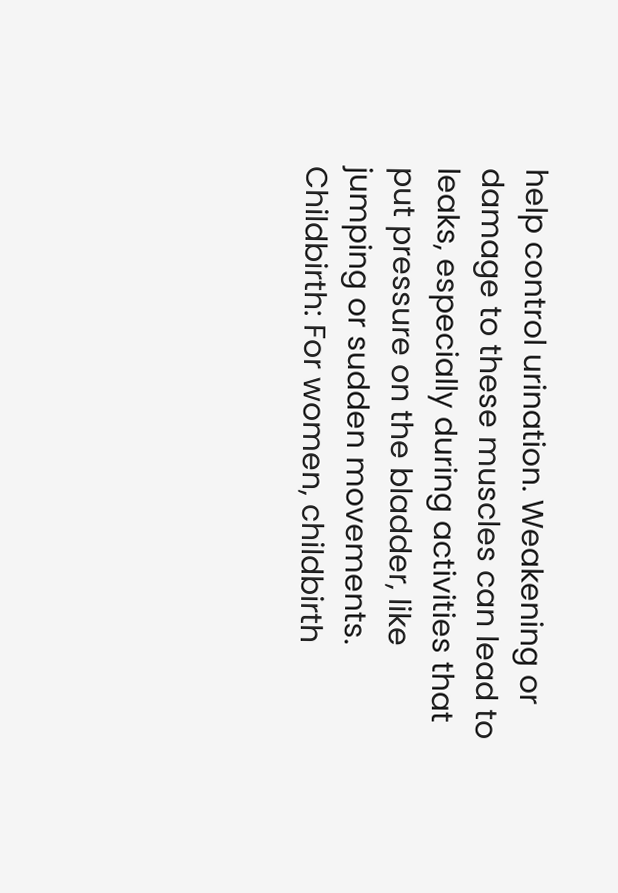help control urination. Weakening or damage to these muscles can lead to leaks, especially during activities that put pressure on the bladder, like jumping or sudden movements. Childbirth: For women, childbirth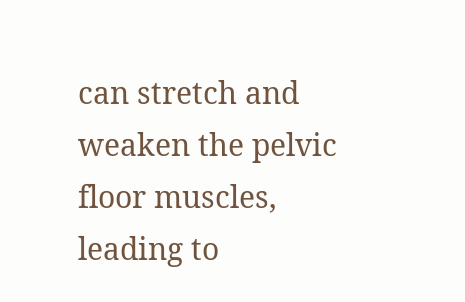can stretch and weaken the pelvic floor muscles, leading to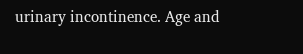urinary incontinence. Age and